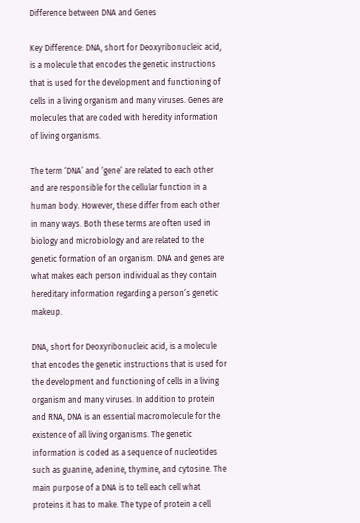Difference between DNA and Genes

Key Difference: DNA, short for Deoxyribonucleic acid, is a molecule that encodes the genetic instructions that is used for the development and functioning of cells in a living organism and many viruses. Genes are molecules that are coded with heredity information of living organisms.

The term ‘DNA’ and ‘gene’ are related to each other and are responsible for the cellular function in a human body. However, these differ from each other in many ways. Both these terms are often used in biology and microbiology and are related to the genetic formation of an organism. DNA and genes are what makes each person individual as they contain hereditary information regarding a person’s genetic makeup.

DNA, short for Deoxyribonucleic acid, is a molecule that encodes the genetic instructions that is used for the development and functioning of cells in a living organism and many viruses. In addition to protein and RNA, DNA is an essential macromolecule for the existence of all living organisms. The genetic information is coded as a sequence of nucleotides such as guanine, adenine, thymine, and cytosine. The main purpose of a DNA is to tell each cell what proteins it has to make. The type of protein a cell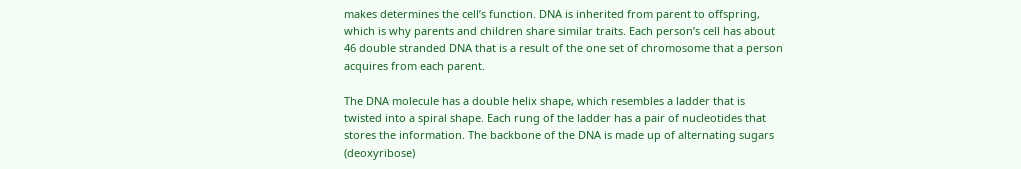makes determines the cell’s function. DNA is inherited from parent to offspring, which is why parents and children share similar traits. Each person’s cell has about 46 double stranded DNA that is a result of the one set of chromosome that a person acquires from each parent.

The DNA molecule has a double helix shape, which resembles a ladder that is twisted into a spiral shape. Each rung of the ladder has a pair of nucleotides that stores the information. The backbone of the DNA is made up of alternating sugars (deoxyribose)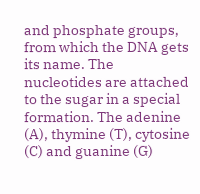and phosphate groups, from which the DNA gets its name. The nucleotides are attached to the sugar in a special formation. The adenine (A), thymine (T), cytosine (C) and guanine (G)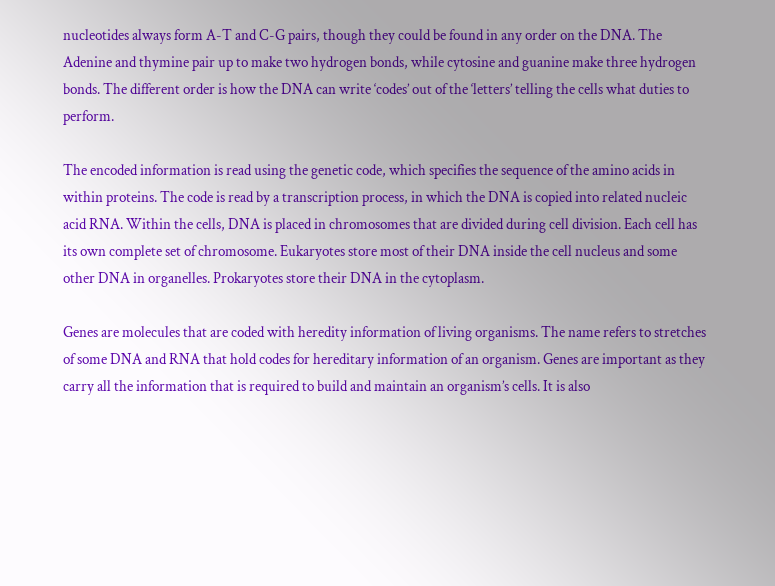nucleotides always form A-T and C-G pairs, though they could be found in any order on the DNA. The Adenine and thymine pair up to make two hydrogen bonds, while cytosine and guanine make three hydrogen bonds. The different order is how the DNA can write ‘codes’ out of the ‘letters’ telling the cells what duties to perform.

The encoded information is read using the genetic code, which specifies the sequence of the amino acids in within proteins. The code is read by a transcription process, in which the DNA is copied into related nucleic acid RNA. Within the cells, DNA is placed in chromosomes that are divided during cell division. Each cell has its own complete set of chromosome. Eukaryotes store most of their DNA inside the cell nucleus and some other DNA in organelles. Prokaryotes store their DNA in the cytoplasm.

Genes are molecules that are coded with heredity information of living organisms. The name refers to stretches of some DNA and RNA that hold codes for hereditary information of an organism. Genes are important as they carry all the information that is required to build and maintain an organism’s cells. It is also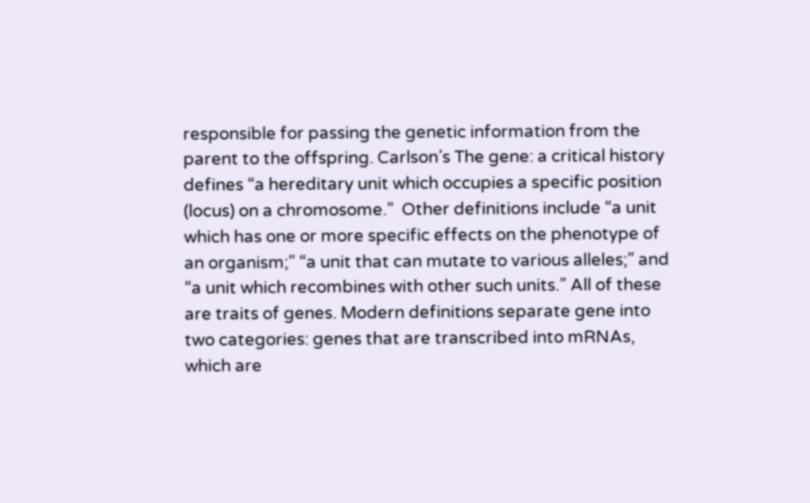responsible for passing the genetic information from the parent to the offspring. Carlson’s The gene: a critical history defines “a hereditary unit which occupies a specific position (locus) on a chromosome.”  Other definitions include “a unit which has one or more specific effects on the phenotype of an organism;” “a unit that can mutate to various alleles;” and “a unit which recombines with other such units.” All of these are traits of genes. Modern definitions separate gene into two categories: genes that are transcribed into mRNAs, which are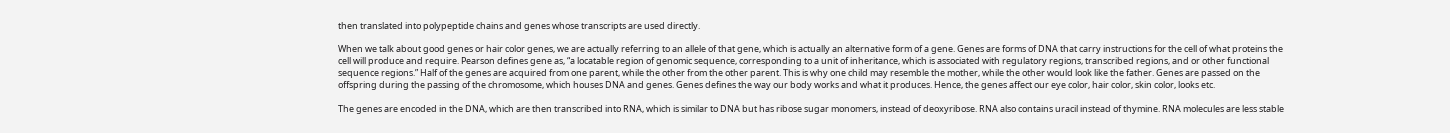then translated into polypeptide chains and genes whose transcripts are used directly.

When we talk about good genes or hair color genes, we are actually referring to an allele of that gene, which is actually an alternative form of a gene. Genes are forms of DNA that carry instructions for the cell of what proteins the cell will produce and require. Pearson defines gene as, “a locatable region of genomic sequence, corresponding to a unit of inheritance, which is associated with regulatory regions, transcribed regions, and or other functional sequence regions.” Half of the genes are acquired from one parent, while the other from the other parent. This is why one child may resemble the mother, while the other would look like the father. Genes are passed on the offspring during the passing of the chromosome, which houses DNA and genes. Genes defines the way our body works and what it produces. Hence, the genes affect our eye color, hair color, skin color, looks etc.

The genes are encoded in the DNA, which are then transcribed into RNA, which is similar to DNA but has ribose sugar monomers, instead of deoxyribose. RNA also contains uracil instead of thymine. RNA molecules are less stable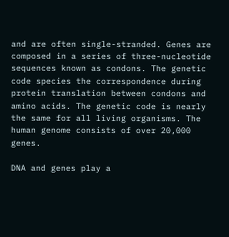and are often single-stranded. Genes are composed in a series of three-nucleotide sequences known as condons. The genetic code species the correspondence during protein translation between condons and amino acids. The genetic code is nearly the same for all living organisms. The human genome consists of over 20,000 genes.

DNA and genes play a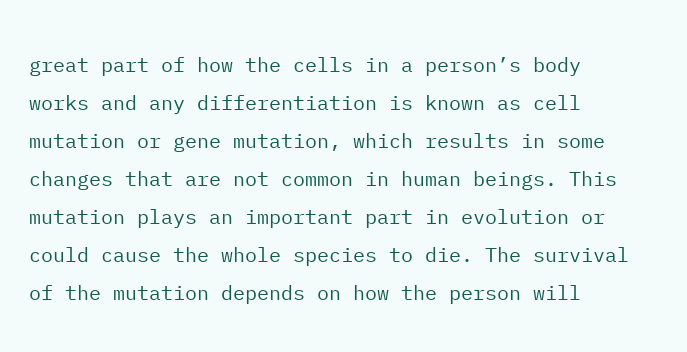great part of how the cells in a person’s body works and any differentiation is known as cell mutation or gene mutation, which results in some changes that are not common in human beings. This mutation plays an important part in evolution or could cause the whole species to die. The survival of the mutation depends on how the person will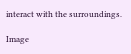interact with the surroundings.

Image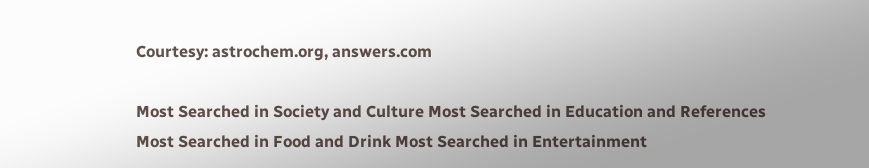Courtesy: astrochem.org, answers.com

Most Searched in Society and Culture Most Searched in Education and References
Most Searched in Food and Drink Most Searched in Entertainment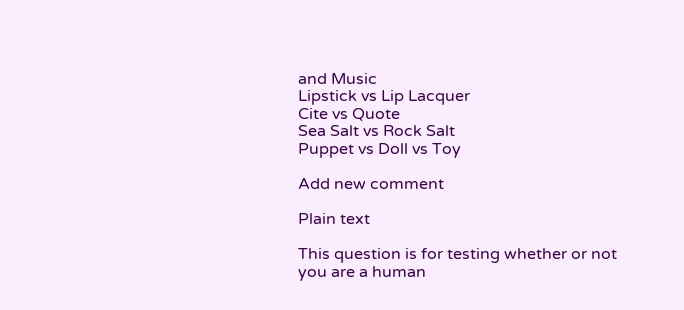and Music
Lipstick vs Lip Lacquer
Cite vs Quote
Sea Salt vs Rock Salt
Puppet vs Doll vs Toy

Add new comment

Plain text

This question is for testing whether or not you are a human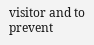visitor and to prevent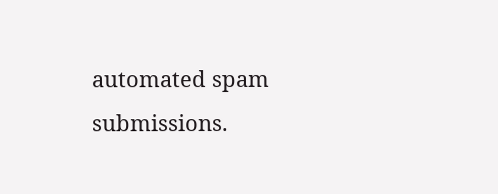automated spam submissions.